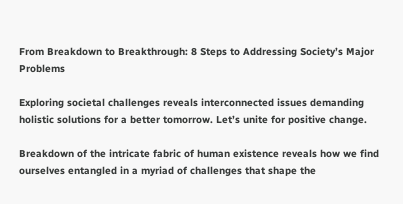From Breakdown to Breakthrough: 8 Steps to Addressing Society’s Major Problems

Exploring societal challenges reveals interconnected issues demanding holistic solutions for a better tomorrow. Let’s unite for positive change.

Breakdown of the intricate fabric of human existence reveals how we find ourselves entangled in a myriad of challenges that shape the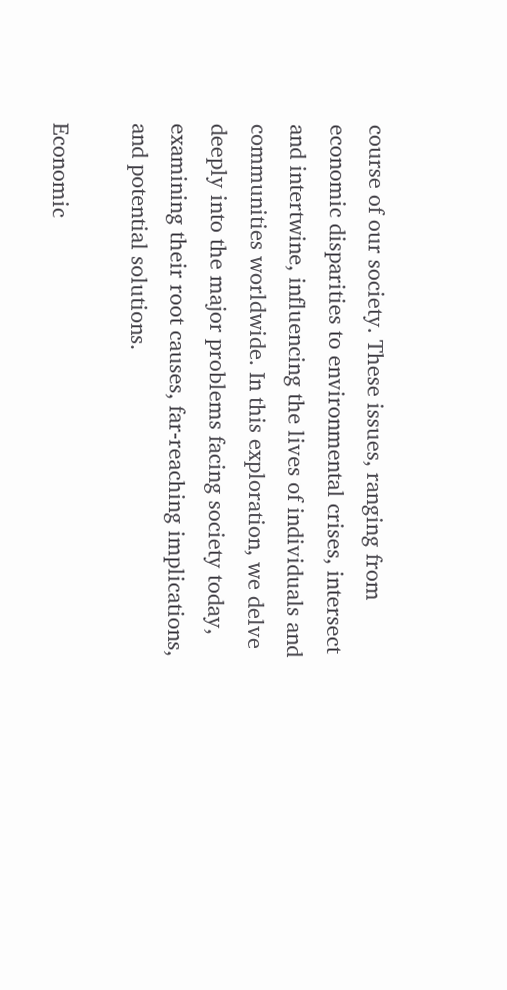course of our society. These issues, ranging from economic disparities to environmental crises, intersect and intertwine, influencing the lives of individuals and communities worldwide. In this exploration, we delve deeply into the major problems facing society today, examining their root causes, far-reaching implications, and potential solutions.

Economic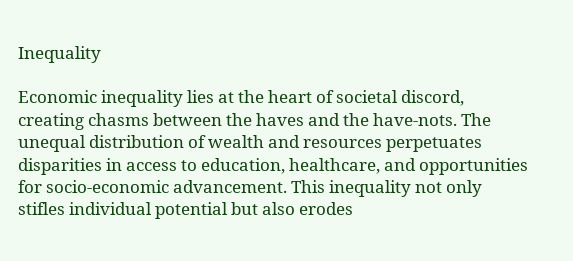Inequality

Economic inequality lies at the heart of societal discord, creating chasms between the haves and the have-nots. The unequal distribution of wealth and resources perpetuates disparities in access to education, healthcare, and opportunities for socio-economic advancement. This inequality not only stifles individual potential but also erodes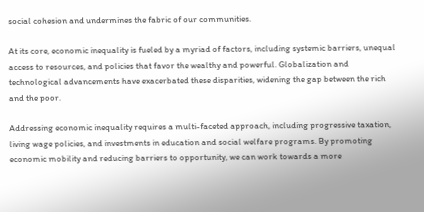social cohesion and undermines the fabric of our communities.

At its core, economic inequality is fueled by a myriad of factors, including systemic barriers, unequal access to resources, and policies that favor the wealthy and powerful. Globalization and technological advancements have exacerbated these disparities, widening the gap between the rich and the poor.

Addressing economic inequality requires a multi-faceted approach, including progressive taxation, living wage policies, and investments in education and social welfare programs. By promoting economic mobility and reducing barriers to opportunity, we can work towards a more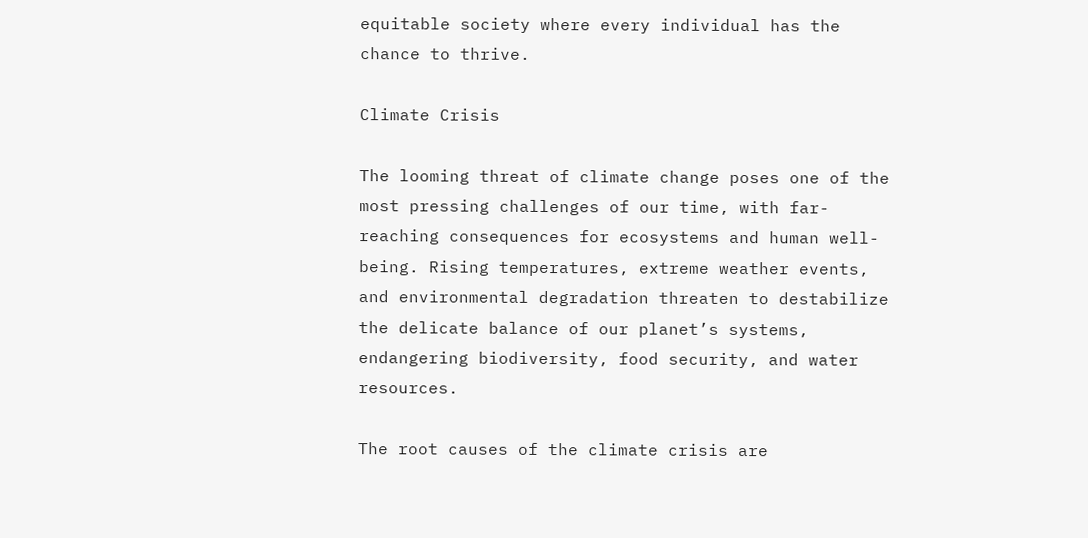equitable society where every individual has the chance to thrive.

Climate Crisis

The looming threat of climate change poses one of the most pressing challenges of our time, with far-reaching consequences for ecosystems and human well-being. Rising temperatures, extreme weather events, and environmental degradation threaten to destabilize the delicate balance of our planet’s systems, endangering biodiversity, food security, and water resources.

The root causes of the climate crisis are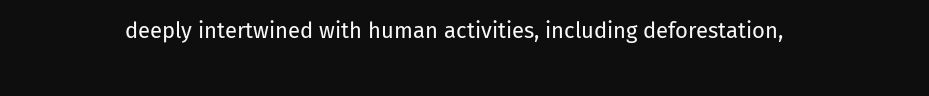deeply intertwined with human activities, including deforestation,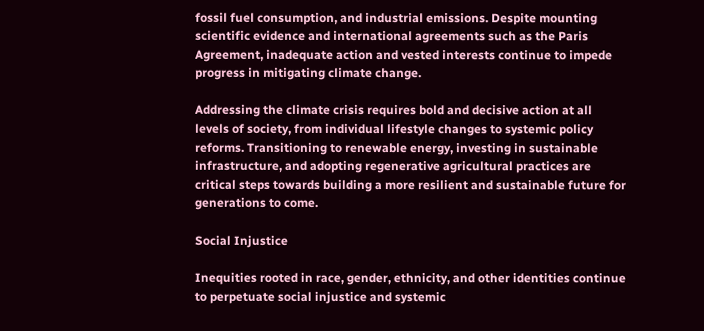fossil fuel consumption, and industrial emissions. Despite mounting scientific evidence and international agreements such as the Paris Agreement, inadequate action and vested interests continue to impede progress in mitigating climate change.

Addressing the climate crisis requires bold and decisive action at all levels of society, from individual lifestyle changes to systemic policy reforms. Transitioning to renewable energy, investing in sustainable infrastructure, and adopting regenerative agricultural practices are critical steps towards building a more resilient and sustainable future for generations to come.

Social Injustice

Inequities rooted in race, gender, ethnicity, and other identities continue to perpetuate social injustice and systemic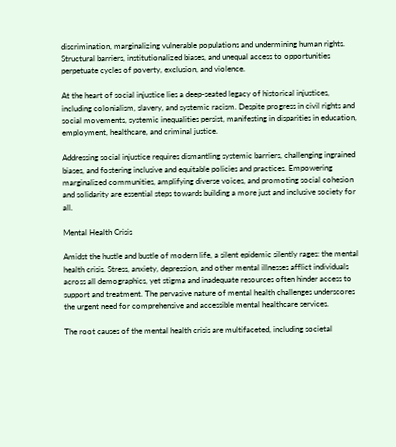discrimination, marginalizing vulnerable populations and undermining human rights. Structural barriers, institutionalized biases, and unequal access to opportunities perpetuate cycles of poverty, exclusion, and violence.

At the heart of social injustice lies a deep-seated legacy of historical injustices, including colonialism, slavery, and systemic racism. Despite progress in civil rights and social movements, systemic inequalities persist, manifesting in disparities in education, employment, healthcare, and criminal justice.

Addressing social injustice requires dismantling systemic barriers, challenging ingrained biases, and fostering inclusive and equitable policies and practices. Empowering marginalized communities, amplifying diverse voices, and promoting social cohesion and solidarity are essential steps towards building a more just and inclusive society for all.

Mental Health Crisis

Amidst the hustle and bustle of modern life, a silent epidemic silently rages: the mental health crisis. Stress, anxiety, depression, and other mental illnesses afflict individuals across all demographics, yet stigma and inadequate resources often hinder access to support and treatment. The pervasive nature of mental health challenges underscores the urgent need for comprehensive and accessible mental healthcare services.

The root causes of the mental health crisis are multifaceted, including societal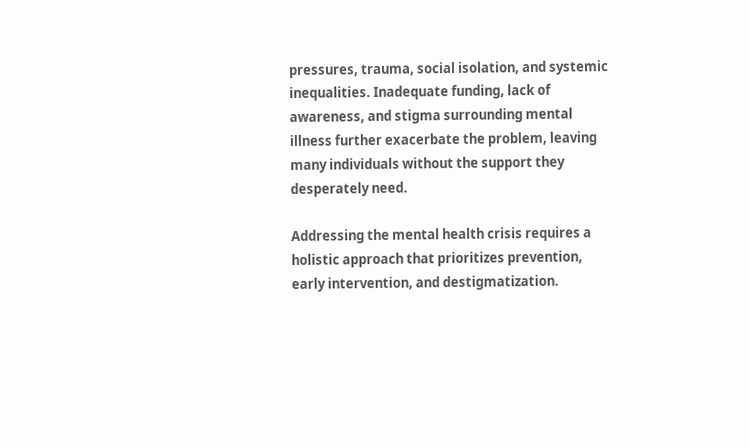pressures, trauma, social isolation, and systemic inequalities. Inadequate funding, lack of awareness, and stigma surrounding mental illness further exacerbate the problem, leaving many individuals without the support they desperately need.

Addressing the mental health crisis requires a holistic approach that prioritizes prevention, early intervention, and destigmatization.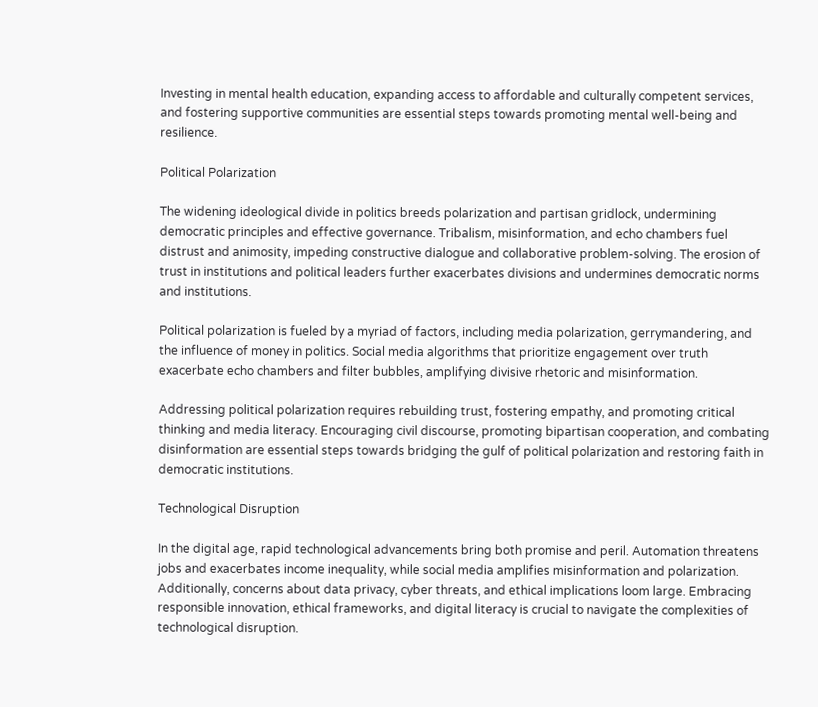Investing in mental health education, expanding access to affordable and culturally competent services, and fostering supportive communities are essential steps towards promoting mental well-being and resilience.

Political Polarization

The widening ideological divide in politics breeds polarization and partisan gridlock, undermining democratic principles and effective governance. Tribalism, misinformation, and echo chambers fuel distrust and animosity, impeding constructive dialogue and collaborative problem-solving. The erosion of trust in institutions and political leaders further exacerbates divisions and undermines democratic norms and institutions.

Political polarization is fueled by a myriad of factors, including media polarization, gerrymandering, and the influence of money in politics. Social media algorithms that prioritize engagement over truth exacerbate echo chambers and filter bubbles, amplifying divisive rhetoric and misinformation.

Addressing political polarization requires rebuilding trust, fostering empathy, and promoting critical thinking and media literacy. Encouraging civil discourse, promoting bipartisan cooperation, and combating disinformation are essential steps towards bridging the gulf of political polarization and restoring faith in democratic institutions.

Technological Disruption

In the digital age, rapid technological advancements bring both promise and peril. Automation threatens jobs and exacerbates income inequality, while social media amplifies misinformation and polarization. Additionally, concerns about data privacy, cyber threats, and ethical implications loom large. Embracing responsible innovation, ethical frameworks, and digital literacy is crucial to navigate the complexities of technological disruption.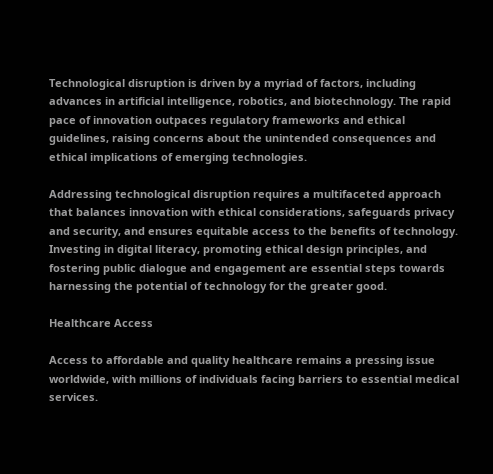Technological disruption is driven by a myriad of factors, including advances in artificial intelligence, robotics, and biotechnology. The rapid pace of innovation outpaces regulatory frameworks and ethical guidelines, raising concerns about the unintended consequences and ethical implications of emerging technologies.

Addressing technological disruption requires a multifaceted approach that balances innovation with ethical considerations, safeguards privacy and security, and ensures equitable access to the benefits of technology. Investing in digital literacy, promoting ethical design principles, and fostering public dialogue and engagement are essential steps towards harnessing the potential of technology for the greater good.

Healthcare Access

Access to affordable and quality healthcare remains a pressing issue worldwide, with millions of individuals facing barriers to essential medical services.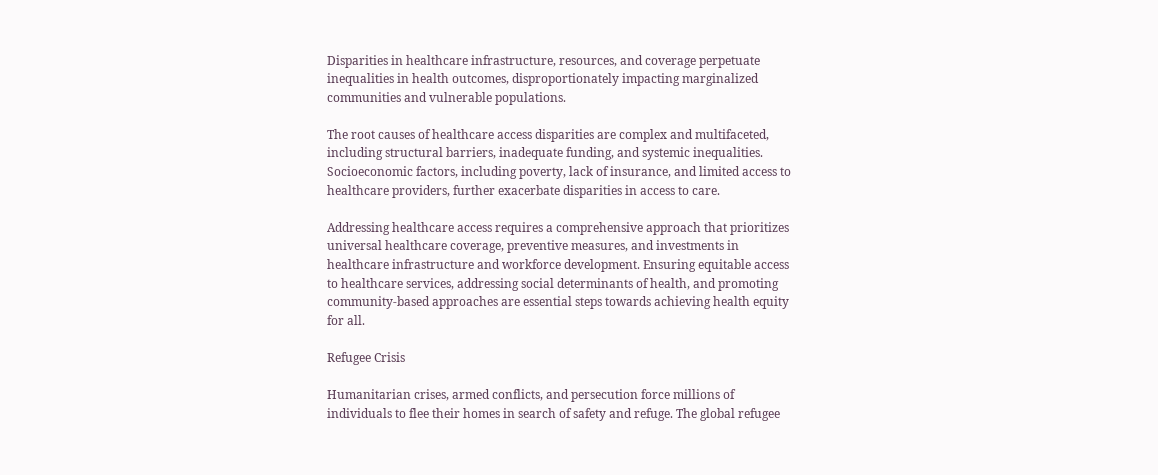Disparities in healthcare infrastructure, resources, and coverage perpetuate inequalities in health outcomes, disproportionately impacting marginalized communities and vulnerable populations.

The root causes of healthcare access disparities are complex and multifaceted, including structural barriers, inadequate funding, and systemic inequalities. Socioeconomic factors, including poverty, lack of insurance, and limited access to healthcare providers, further exacerbate disparities in access to care.

Addressing healthcare access requires a comprehensive approach that prioritizes universal healthcare coverage, preventive measures, and investments in healthcare infrastructure and workforce development. Ensuring equitable access to healthcare services, addressing social determinants of health, and promoting community-based approaches are essential steps towards achieving health equity for all.

Refugee Crisis

Humanitarian crises, armed conflicts, and persecution force millions of individuals to flee their homes in search of safety and refuge. The global refugee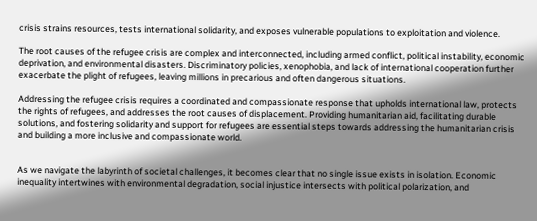crisis strains resources, tests international solidarity, and exposes vulnerable populations to exploitation and violence.

The root causes of the refugee crisis are complex and interconnected, including armed conflict, political instability, economic deprivation, and environmental disasters. Discriminatory policies, xenophobia, and lack of international cooperation further exacerbate the plight of refugees, leaving millions in precarious and often dangerous situations.

Addressing the refugee crisis requires a coordinated and compassionate response that upholds international law, protects the rights of refugees, and addresses the root causes of displacement. Providing humanitarian aid, facilitating durable solutions, and fostering solidarity and support for refugees are essential steps towards addressing the humanitarian crisis and building a more inclusive and compassionate world.


As we navigate the labyrinth of societal challenges, it becomes clear that no single issue exists in isolation. Economic inequality intertwines with environmental degradation, social injustice intersects with political polarization, and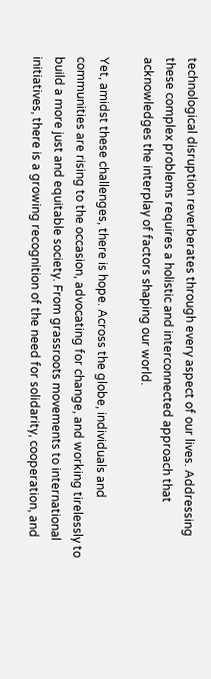technological disruption reverberates through every aspect of our lives. Addressing these complex problems requires a holistic and interconnected approach that acknowledges the interplay of factors shaping our world.

Yet, amidst these challenges, there is hope. Across the globe, individuals and communities are rising to the occasion, advocating for change, and working tirelessly to build a more just and equitable society. From grassroots movements to international initiatives, there is a growing recognition of the need for solidarity, cooperation, and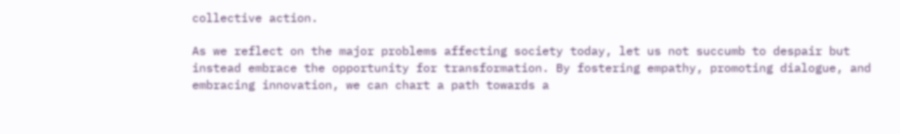collective action.

As we reflect on the major problems affecting society today, let us not succumb to despair but instead embrace the opportunity for transformation. By fostering empathy, promoting dialogue, and embracing innovation, we can chart a path towards a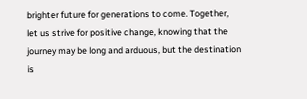brighter future for generations to come. Together, let us strive for positive change, knowing that the journey may be long and arduous, but the destination is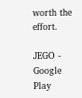worth the effort.

JEGO - Google Play